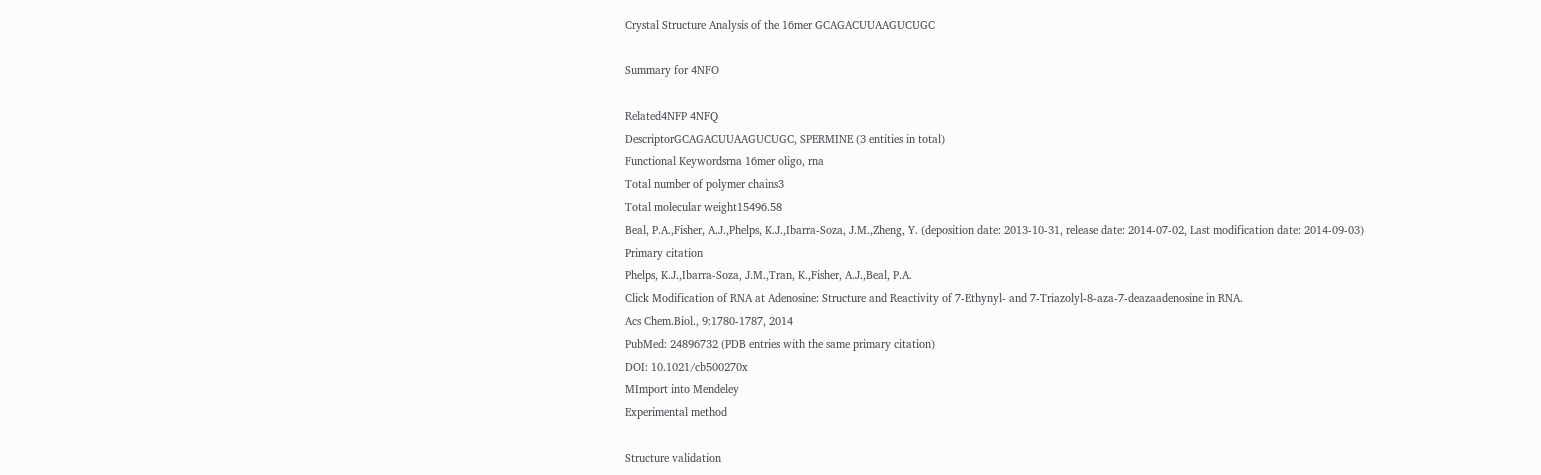Crystal Structure Analysis of the 16mer GCAGACUUAAGUCUGC

Summary for 4NFO

Related4NFP 4NFQ
DescriptorGCAGACUUAAGUCUGC, SPERMINE (3 entities in total)
Functional Keywordsrna 16mer oligo, rna
Total number of polymer chains3
Total molecular weight15496.58
Beal, P.A.,Fisher, A.J.,Phelps, K.J.,Ibarra-Soza, J.M.,Zheng, Y. (deposition date: 2013-10-31, release date: 2014-07-02, Last modification date: 2014-09-03)
Primary citation
Phelps, K.J.,Ibarra-Soza, J.M.,Tran, K.,Fisher, A.J.,Beal, P.A.
Click Modification of RNA at Adenosine: Structure and Reactivity of 7-Ethynyl- and 7-Triazolyl-8-aza-7-deazaadenosine in RNA.
Acs Chem.Biol., 9:1780-1787, 2014
PubMed: 24896732 (PDB entries with the same primary citation)
DOI: 10.1021/cb500270x
MImport into Mendeley
Experimental method

Structure validation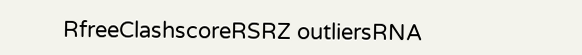RfreeClashscoreRSRZ outliersRNA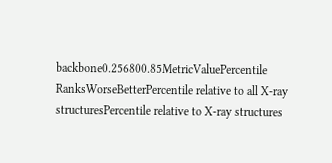backbone0.256800.85MetricValuePercentile RanksWorseBetterPercentile relative to all X-ray structuresPercentile relative to X-ray structures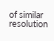of similar resolution